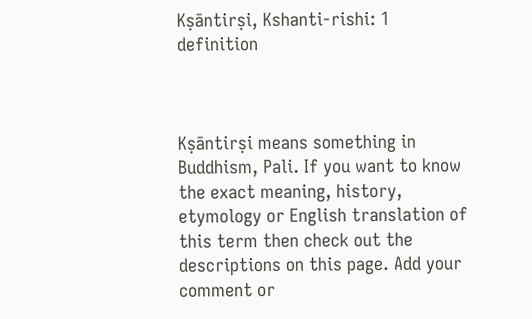Kṣāntirṣi, Kshanti-rishi: 1 definition



Kṣāntirṣi means something in Buddhism, Pali. If you want to know the exact meaning, history, etymology or English translation of this term then check out the descriptions on this page. Add your comment or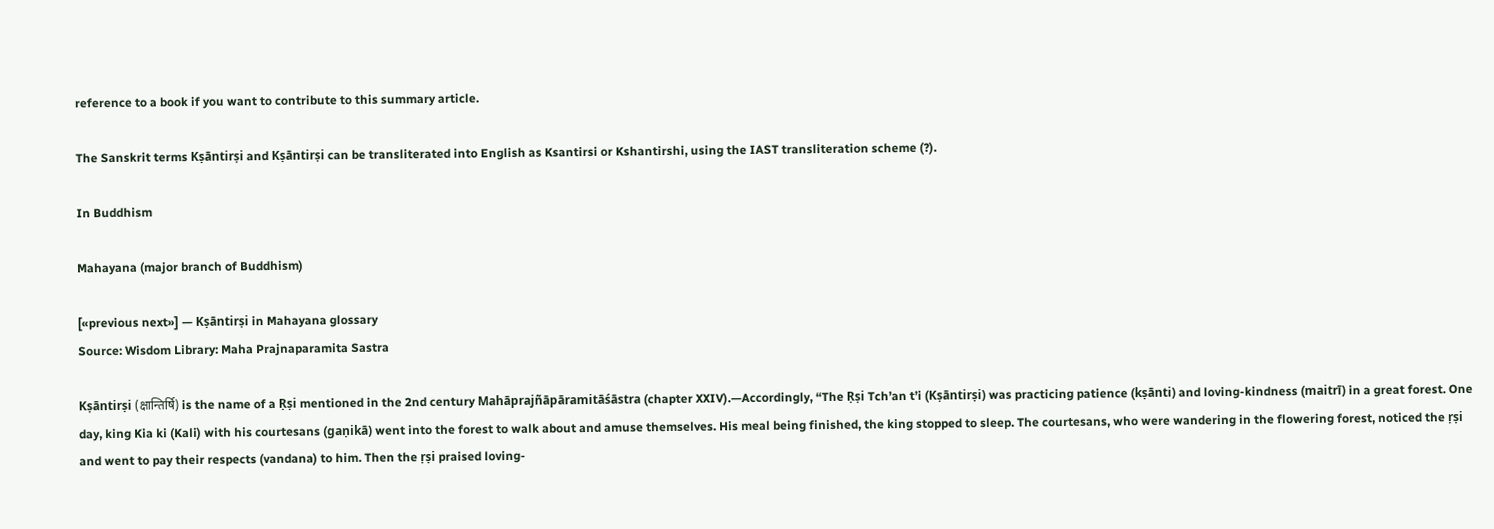reference to a book if you want to contribute to this summary article.

The Sanskrit terms Kṣāntirṣi and Kṣāntirṣi can be transliterated into English as Ksantirsi or Kshantirshi, using the IAST transliteration scheme (?).

In Buddhism

Mahayana (major branch of Buddhism)

[«previous next»] — Kṣāntirṣi in Mahayana glossary
Source: Wisdom Library: Maha Prajnaparamita Sastra

Kṣāntirṣi (क्षान्तिर्षि) is the name of a Ṛṣi mentioned in the 2nd century Mahāprajñāpāramitāśāstra (chapter XXIV).—Accordingly, “The Ṛṣi Tch’an t’i (Kṣāntirṣi) was practicing patience (kṣānti) and loving-kindness (maitrī) in a great forest. One day, king Kia ki (Kali) with his courtesans (gaṇikā) went into the forest to walk about and amuse themselves. His meal being finished, the king stopped to sleep. The courtesans, who were wandering in the flowering forest, noticed the ṛṣi and went to pay their respects (vandana) to him. Then the ṛṣi praised loving-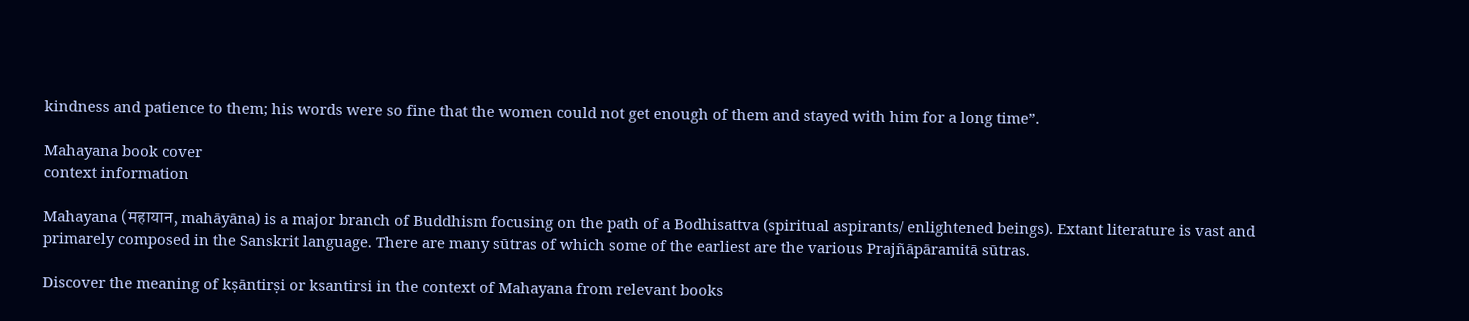kindness and patience to them; his words were so fine that the women could not get enough of them and stayed with him for a long time”.

Mahayana book cover
context information

Mahayana (महायान, mahāyāna) is a major branch of Buddhism focusing on the path of a Bodhisattva (spiritual aspirants/ enlightened beings). Extant literature is vast and primarely composed in the Sanskrit language. There are many sūtras of which some of the earliest are the various Prajñāpāramitā sūtras.

Discover the meaning of kṣāntirṣi or ksantirsi in the context of Mahayana from relevant books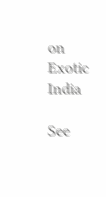on Exotic India

See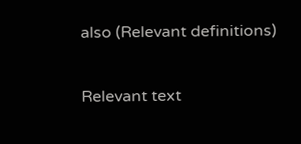also (Relevant definitions)

Relevant text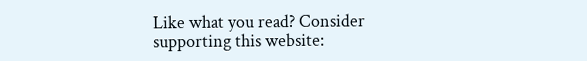Like what you read? Consider supporting this website: